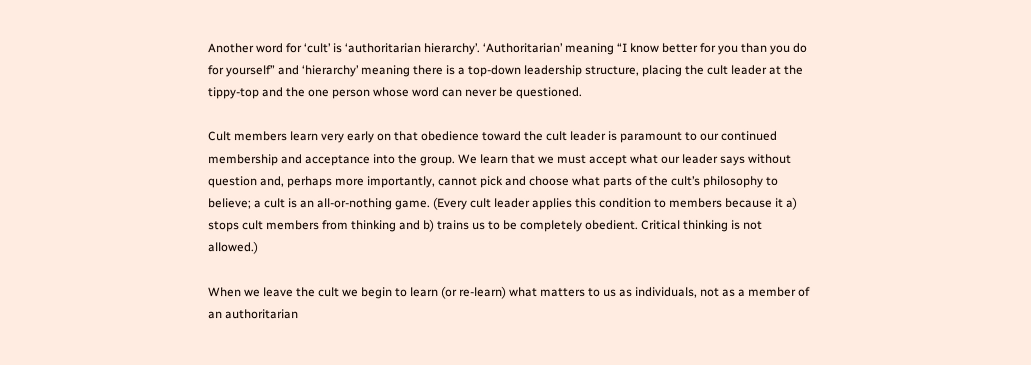Another word for ‘cult’ is ‘authoritarian hierarchy’. ‘Authoritarian’ meaning “I know better for you than you do for yourself” and ‘hierarchy’ meaning there is a top-down leadership structure, placing the cult leader at the tippy-top and the one person whose word can never be questioned.

Cult members learn very early on that obedience toward the cult leader is paramount to our continued membership and acceptance into the group. We learn that we must accept what our leader says without question and, perhaps more importantly, cannot pick and choose what parts of the cult’s philosophy to believe; a cult is an all-or-nothing game. (Every cult leader applies this condition to members because it a) stops cult members from thinking and b) trains us to be completely obedient. Critical thinking is not allowed.)

When we leave the cult we begin to learn (or re-learn) what matters to us as individuals, not as a member of an authoritarian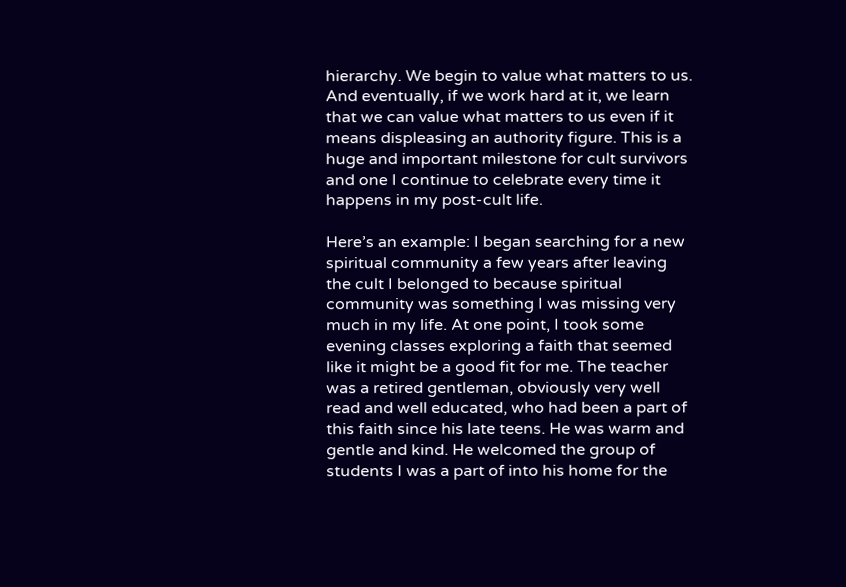hierarchy. We begin to value what matters to us. And eventually, if we work hard at it, we learn that we can value what matters to us even if it means displeasing an authority figure. This is a huge and important milestone for cult survivors and one I continue to celebrate every time it happens in my post-cult life.

Here’s an example: I began searching for a new spiritual community a few years after leaving the cult I belonged to because spiritual community was something I was missing very much in my life. At one point, I took some evening classes exploring a faith that seemed like it might be a good fit for me. The teacher was a retired gentleman, obviously very well read and well educated, who had been a part of this faith since his late teens. He was warm and gentle and kind. He welcomed the group of students I was a part of into his home for the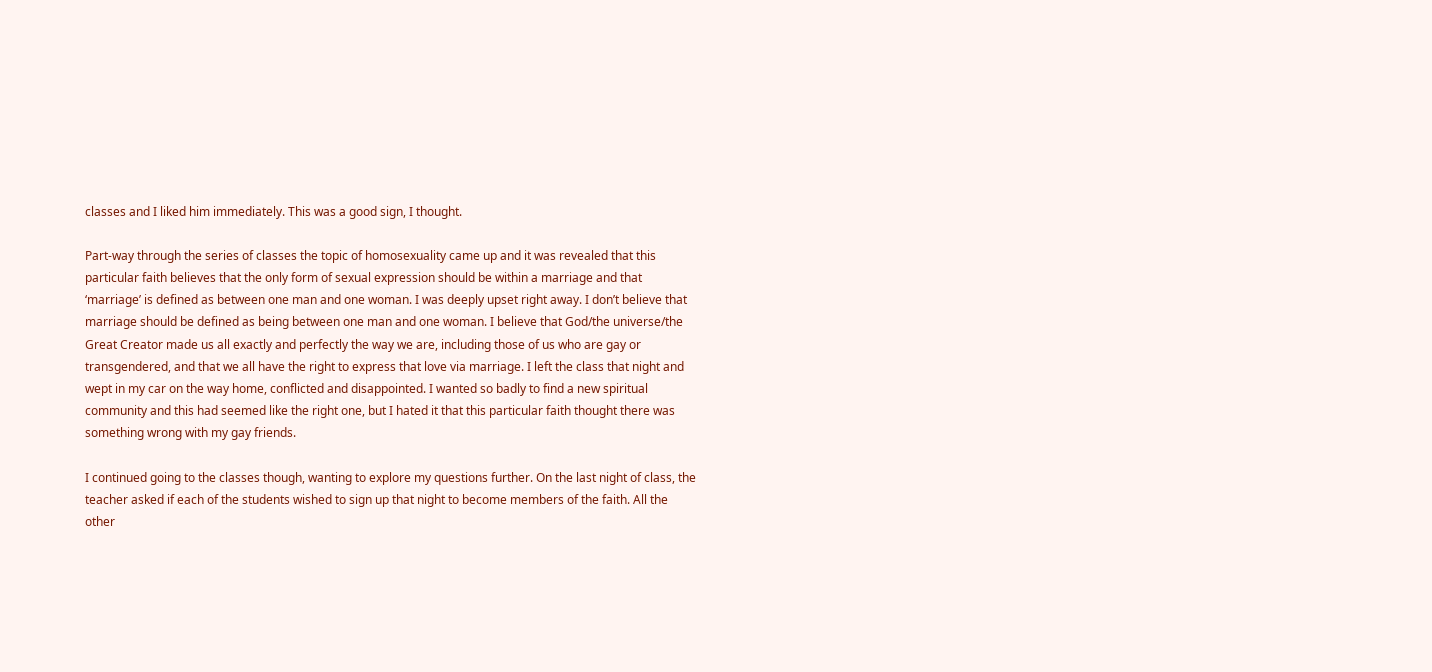classes and I liked him immediately. This was a good sign, I thought.

Part-way through the series of classes the topic of homosexuality came up and it was revealed that this particular faith believes that the only form of sexual expression should be within a marriage and that ‘marriage’ is defined as between one man and one woman. I was deeply upset right away. I don’t believe that marriage should be defined as being between one man and one woman. I believe that God/the universe/the Great Creator made us all exactly and perfectly the way we are, including those of us who are gay or transgendered, and that we all have the right to express that love via marriage. I left the class that night and wept in my car on the way home, conflicted and disappointed. I wanted so badly to find a new spiritual community and this had seemed like the right one, but I hated it that this particular faith thought there was something wrong with my gay friends.

I continued going to the classes though, wanting to explore my questions further. On the last night of class, the teacher asked if each of the students wished to sign up that night to become members of the faith. All the other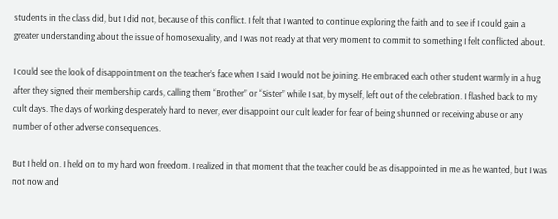students in the class did, but I did not, because of this conflict. I felt that I wanted to continue exploring the faith and to see if I could gain a greater understanding about the issue of homosexuality, and I was not ready at that very moment to commit to something I felt conflicted about.

I could see the look of disappointment on the teacher’s face when I said I would not be joining. He embraced each other student warmly in a hug after they signed their membership cards, calling them “Brother” or “Sister” while I sat, by myself, left out of the celebration. I flashed back to my cult days. The days of working desperately hard to never, ever disappoint our cult leader for fear of being shunned or receiving abuse or any number of other adverse consequences.

But I held on. I held on to my hard won freedom. I realized in that moment that the teacher could be as disappointed in me as he wanted, but I was not now and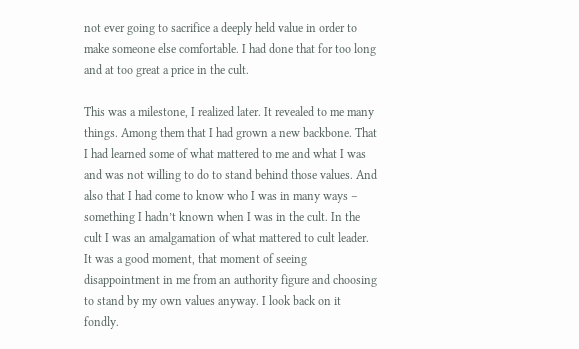not ever going to sacrifice a deeply held value in order to make someone else comfortable. I had done that for too long and at too great a price in the cult.

This was a milestone, I realized later. It revealed to me many things. Among them that I had grown a new backbone. That I had learned some of what mattered to me and what I was and was not willing to do to stand behind those values. And also that I had come to know who I was in many ways – something I hadn’t known when I was in the cult. In the cult I was an amalgamation of what mattered to cult leader. It was a good moment, that moment of seeing disappointment in me from an authority figure and choosing to stand by my own values anyway. I look back on it fondly.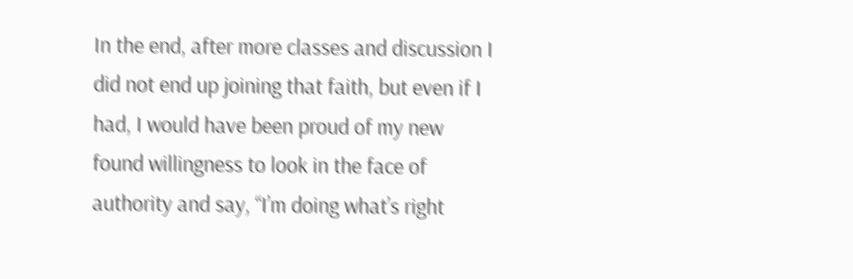In the end, after more classes and discussion I did not end up joining that faith, but even if I had, I would have been proud of my new found willingness to look in the face of authority and say, “I’m doing what’s right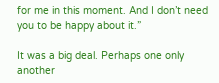for me in this moment. And I don’t need you to be happy about it.”

It was a big deal. Perhaps one only another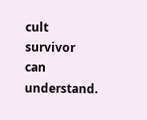cult survivor can understand.